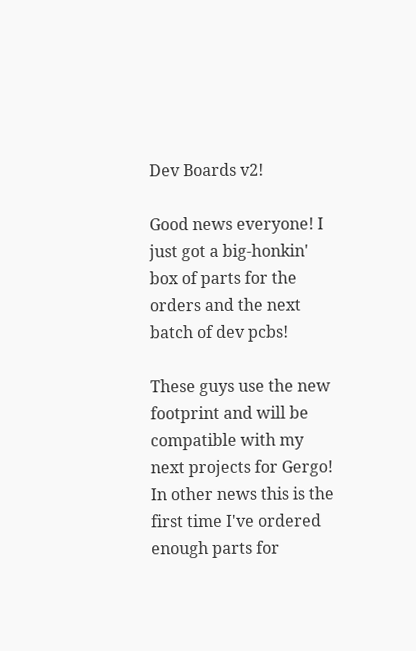Dev Boards v2!

Good news everyone! I just got a big-honkin' box of parts for the orders and the next batch of dev pcbs!

These guys use the new footprint and will be compatible with my next projects for Gergo! In other news this is the first time I've ordered enough parts for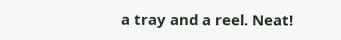a tray and a reel. Neat!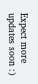Expect more updates soon :)